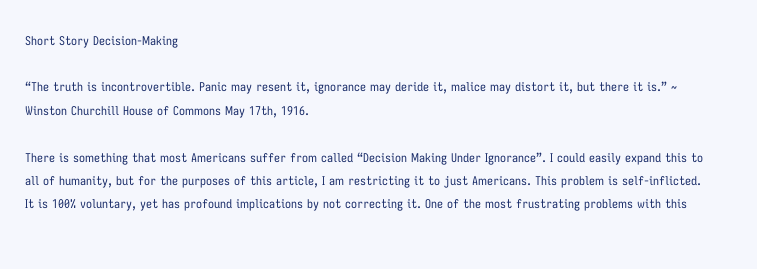Short Story Decision-Making

“The truth is incontrovertible. Panic may resent it, ignorance may deride it, malice may distort it, but there it is.” ~ Winston Churchill House of Commons May 17th, 1916.

There is something that most Americans suffer from called “Decision Making Under Ignorance”. I could easily expand this to all of humanity, but for the purposes of this article, I am restricting it to just Americans. This problem is self-inflicted. It is 100% voluntary, yet has profound implications by not correcting it. One of the most frustrating problems with this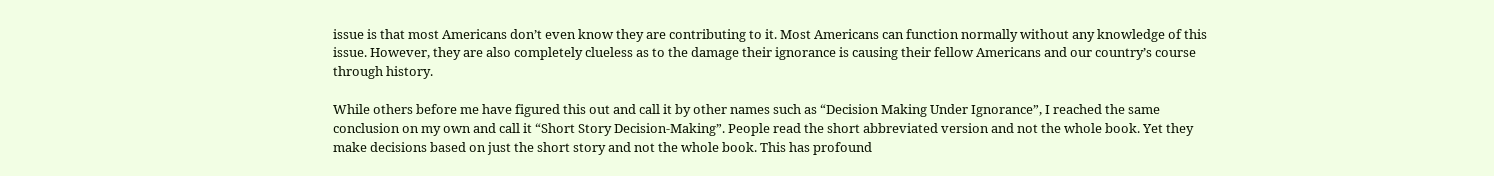issue is that most Americans don’t even know they are contributing to it. Most Americans can function normally without any knowledge of this issue. However, they are also completely clueless as to the damage their ignorance is causing their fellow Americans and our country’s course through history.

While others before me have figured this out and call it by other names such as “Decision Making Under Ignorance”, I reached the same conclusion on my own and call it “Short Story Decision-Making”. People read the short abbreviated version and not the whole book. Yet they make decisions based on just the short story and not the whole book. This has profound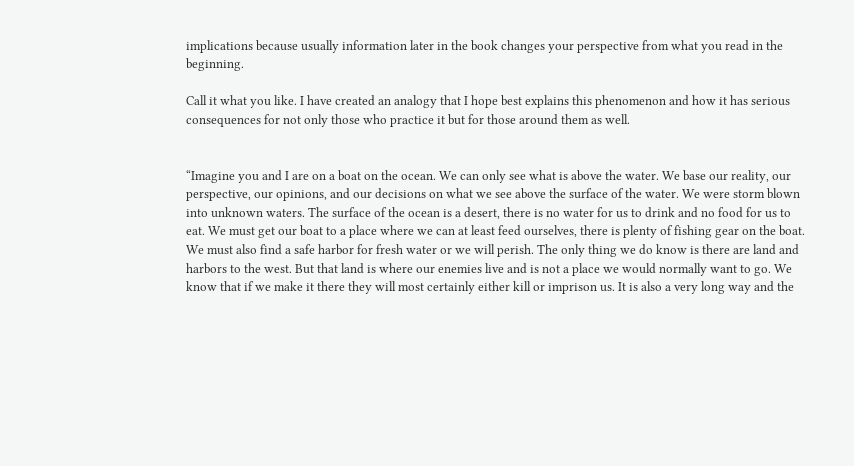implications because usually information later in the book changes your perspective from what you read in the beginning.

Call it what you like. I have created an analogy that I hope best explains this phenomenon and how it has serious consequences for not only those who practice it but for those around them as well.


“Imagine you and I are on a boat on the ocean. We can only see what is above the water. We base our reality, our perspective, our opinions, and our decisions on what we see above the surface of the water. We were storm blown into unknown waters. The surface of the ocean is a desert, there is no water for us to drink and no food for us to eat. We must get our boat to a place where we can at least feed ourselves, there is plenty of fishing gear on the boat. We must also find a safe harbor for fresh water or we will perish. The only thing we do know is there are land and harbors to the west. But that land is where our enemies live and is not a place we would normally want to go. We know that if we make it there they will most certainly either kill or imprison us. It is also a very long way and the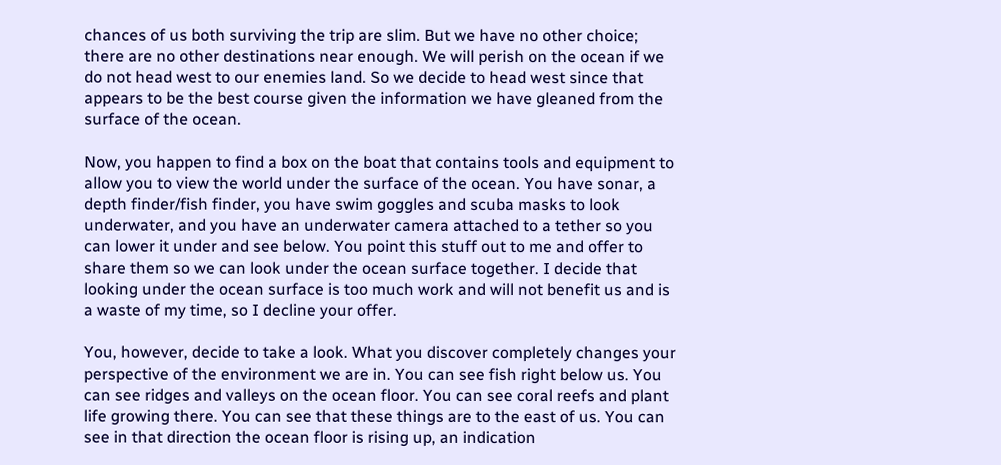chances of us both surviving the trip are slim. But we have no other choice; there are no other destinations near enough. We will perish on the ocean if we do not head west to our enemies land. So we decide to head west since that appears to be the best course given the information we have gleaned from the surface of the ocean.

Now, you happen to find a box on the boat that contains tools and equipment to allow you to view the world under the surface of the ocean. You have sonar, a depth finder/fish finder, you have swim goggles and scuba masks to look underwater, and you have an underwater camera attached to a tether so you can lower it under and see below. You point this stuff out to me and offer to share them so we can look under the ocean surface together. I decide that looking under the ocean surface is too much work and will not benefit us and is a waste of my time, so I decline your offer.

You, however, decide to take a look. What you discover completely changes your perspective of the environment we are in. You can see fish right below us. You can see ridges and valleys on the ocean floor. You can see coral reefs and plant life growing there. You can see that these things are to the east of us. You can see in that direction the ocean floor is rising up, an indication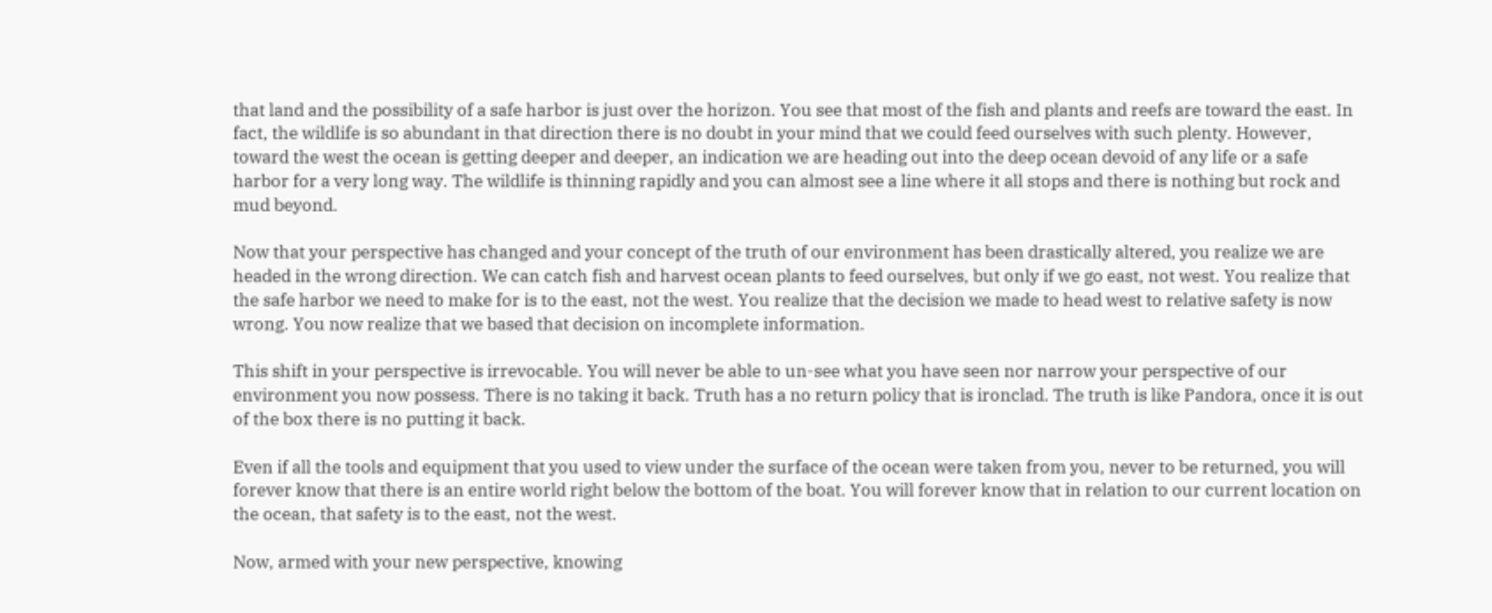that land and the possibility of a safe harbor is just over the horizon. You see that most of the fish and plants and reefs are toward the east. In fact, the wildlife is so abundant in that direction there is no doubt in your mind that we could feed ourselves with such plenty. However, toward the west the ocean is getting deeper and deeper, an indication we are heading out into the deep ocean devoid of any life or a safe harbor for a very long way. The wildlife is thinning rapidly and you can almost see a line where it all stops and there is nothing but rock and mud beyond.

Now that your perspective has changed and your concept of the truth of our environment has been drastically altered, you realize we are headed in the wrong direction. We can catch fish and harvest ocean plants to feed ourselves, but only if we go east, not west. You realize that the safe harbor we need to make for is to the east, not the west. You realize that the decision we made to head west to relative safety is now wrong. You now realize that we based that decision on incomplete information.

This shift in your perspective is irrevocable. You will never be able to un-see what you have seen nor narrow your perspective of our environment you now possess. There is no taking it back. Truth has a no return policy that is ironclad. The truth is like Pandora, once it is out of the box there is no putting it back.

Even if all the tools and equipment that you used to view under the surface of the ocean were taken from you, never to be returned, you will forever know that there is an entire world right below the bottom of the boat. You will forever know that in relation to our current location on the ocean, that safety is to the east, not the west.

Now, armed with your new perspective, knowing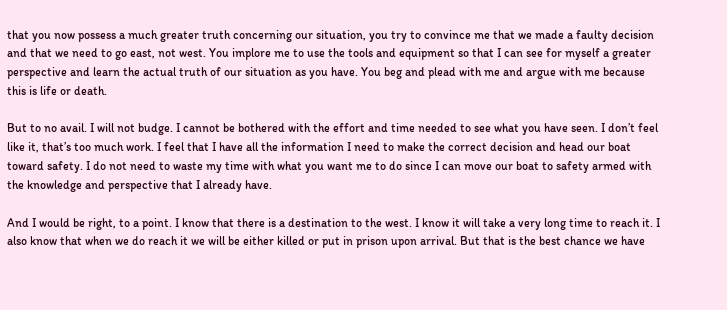that you now possess a much greater truth concerning our situation, you try to convince me that we made a faulty decision and that we need to go east, not west. You implore me to use the tools and equipment so that I can see for myself a greater perspective and learn the actual truth of our situation as you have. You beg and plead with me and argue with me because this is life or death.

But to no avail. I will not budge. I cannot be bothered with the effort and time needed to see what you have seen. I don’t feel like it, that’s too much work. I feel that I have all the information I need to make the correct decision and head our boat toward safety. I do not need to waste my time with what you want me to do since I can move our boat to safety armed with the knowledge and perspective that I already have.

And I would be right, to a point. I know that there is a destination to the west. I know it will take a very long time to reach it. I also know that when we do reach it we will be either killed or put in prison upon arrival. But that is the best chance we have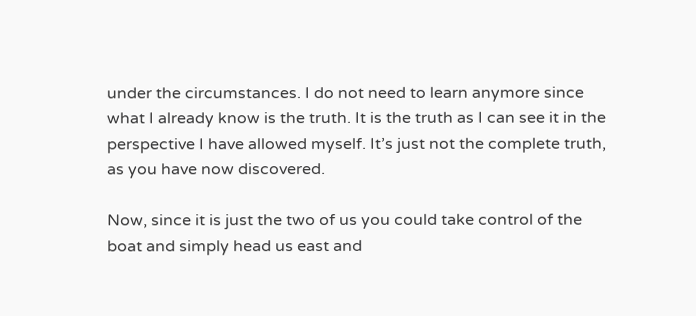under the circumstances. I do not need to learn anymore since what I already know is the truth. It is the truth as I can see it in the perspective I have allowed myself. It’s just not the complete truth, as you have now discovered.

Now, since it is just the two of us you could take control of the boat and simply head us east and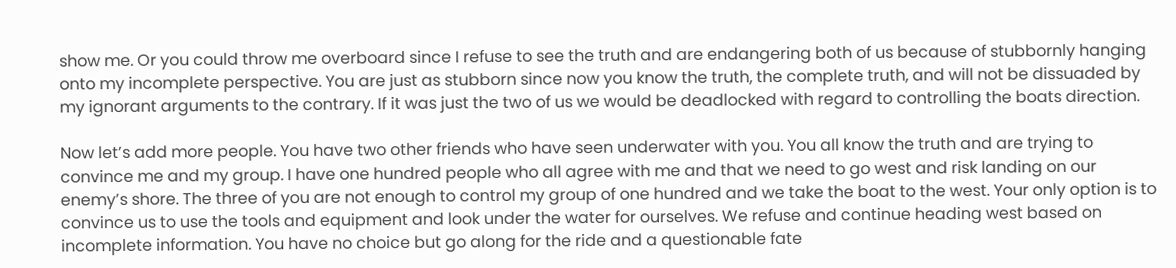show me. Or you could throw me overboard since I refuse to see the truth and are endangering both of us because of stubbornly hanging onto my incomplete perspective. You are just as stubborn since now you know the truth, the complete truth, and will not be dissuaded by my ignorant arguments to the contrary. If it was just the two of us we would be deadlocked with regard to controlling the boats direction.

Now let’s add more people. You have two other friends who have seen underwater with you. You all know the truth and are trying to convince me and my group. I have one hundred people who all agree with me and that we need to go west and risk landing on our enemy’s shore. The three of you are not enough to control my group of one hundred and we take the boat to the west. Your only option is to convince us to use the tools and equipment and look under the water for ourselves. We refuse and continue heading west based on incomplete information. You have no choice but go along for the ride and a questionable fate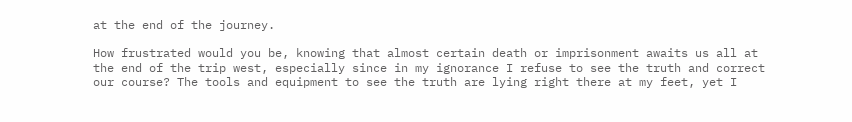at the end of the journey.

How frustrated would you be, knowing that almost certain death or imprisonment awaits us all at the end of the trip west, especially since in my ignorance I refuse to see the truth and correct our course? The tools and equipment to see the truth are lying right there at my feet, yet I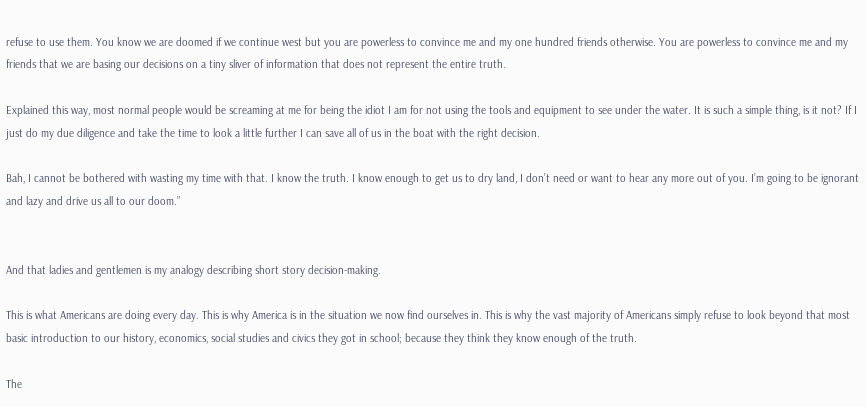refuse to use them. You know we are doomed if we continue west but you are powerless to convince me and my one hundred friends otherwise. You are powerless to convince me and my friends that we are basing our decisions on a tiny sliver of information that does not represent the entire truth.

Explained this way, most normal people would be screaming at me for being the idiot I am for not using the tools and equipment to see under the water. It is such a simple thing, is it not? If I just do my due diligence and take the time to look a little further I can save all of us in the boat with the right decision.

Bah, I cannot be bothered with wasting my time with that. I know the truth. I know enough to get us to dry land, I don’t need or want to hear any more out of you. I’m going to be ignorant and lazy and drive us all to our doom.”


And that ladies and gentlemen is my analogy describing short story decision-making.

This is what Americans are doing every day. This is why America is in the situation we now find ourselves in. This is why the vast majority of Americans simply refuse to look beyond that most basic introduction to our history, economics, social studies and civics they got in school; because they think they know enough of the truth.

The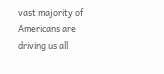vast majority of Americans are driving us all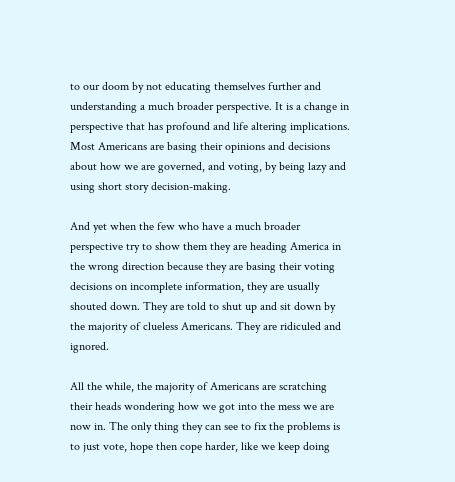to our doom by not educating themselves further and understanding a much broader perspective. It is a change in perspective that has profound and life altering implications. Most Americans are basing their opinions and decisions about how we are governed, and voting, by being lazy and using short story decision-making.

And yet when the few who have a much broader perspective try to show them they are heading America in the wrong direction because they are basing their voting decisions on incomplete information, they are usually shouted down. They are told to shut up and sit down by the majority of clueless Americans. They are ridiculed and ignored.

All the while, the majority of Americans are scratching their heads wondering how we got into the mess we are now in. The only thing they can see to fix the problems is to just vote, hope then cope harder, like we keep doing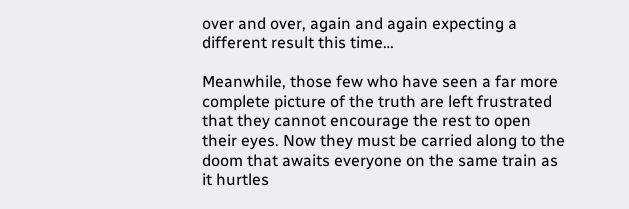over and over, again and again expecting a different result this time…

Meanwhile, those few who have seen a far more complete picture of the truth are left frustrated that they cannot encourage the rest to open their eyes. Now they must be carried along to the doom that awaits everyone on the same train as it hurtles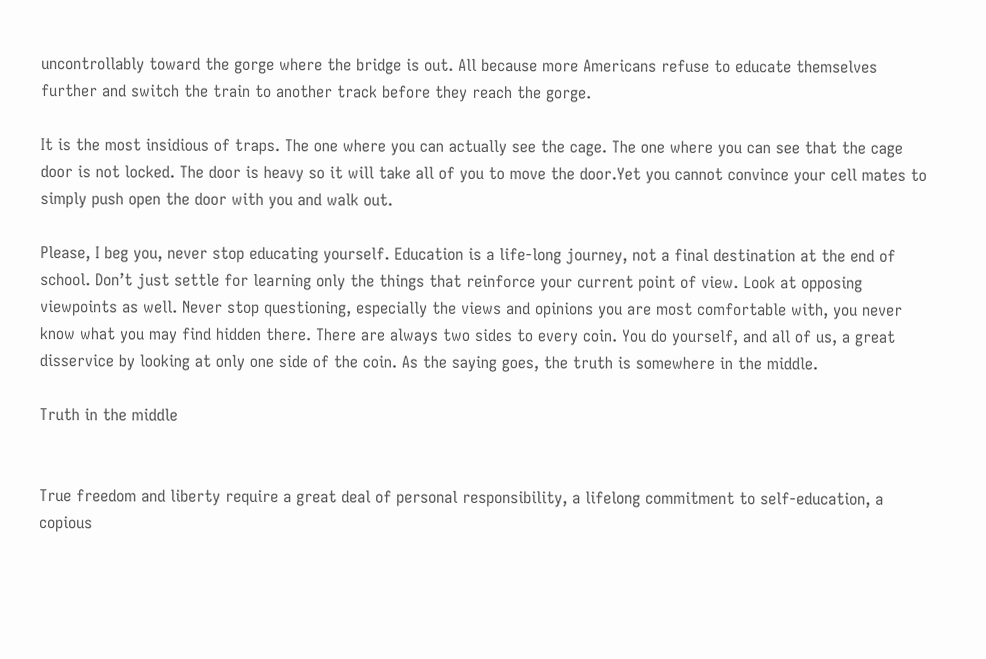uncontrollably toward the gorge where the bridge is out. All because more Americans refuse to educate themselves further and switch the train to another track before they reach the gorge.

It is the most insidious of traps. The one where you can actually see the cage. The one where you can see that the cage door is not locked. The door is heavy so it will take all of you to move the door.Yet you cannot convince your cell mates to simply push open the door with you and walk out.

Please, I beg you, never stop educating yourself. Education is a life-long journey, not a final destination at the end of school. Don’t just settle for learning only the things that reinforce your current point of view. Look at opposing viewpoints as well. Never stop questioning, especially the views and opinions you are most comfortable with, you never know what you may find hidden there. There are always two sides to every coin. You do yourself, and all of us, a great disservice by looking at only one side of the coin. As the saying goes, the truth is somewhere in the middle.

Truth in the middle


True freedom and liberty require a great deal of personal responsibility, a lifelong commitment to self-education, a copious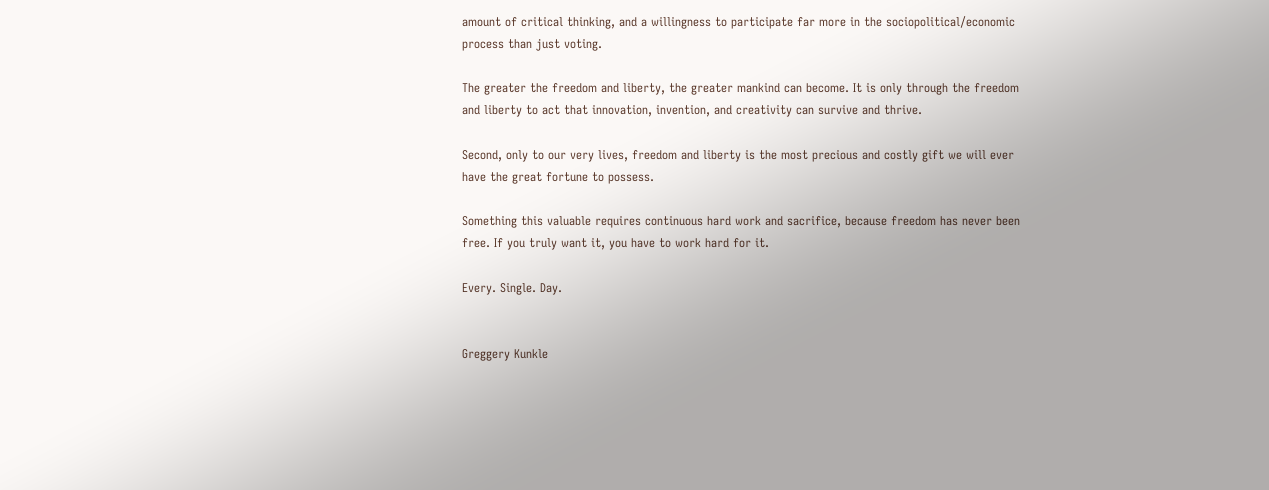amount of critical thinking, and a willingness to participate far more in the sociopolitical/economic process than just voting.

The greater the freedom and liberty, the greater mankind can become. It is only through the freedom and liberty to act that innovation, invention, and creativity can survive and thrive.

Second, only to our very lives, freedom and liberty is the most precious and costly gift we will ever have the great fortune to possess.

Something this valuable requires continuous hard work and sacrifice, because freedom has never been free. If you truly want it, you have to work hard for it.

Every. Single. Day.


Greggery Kunkle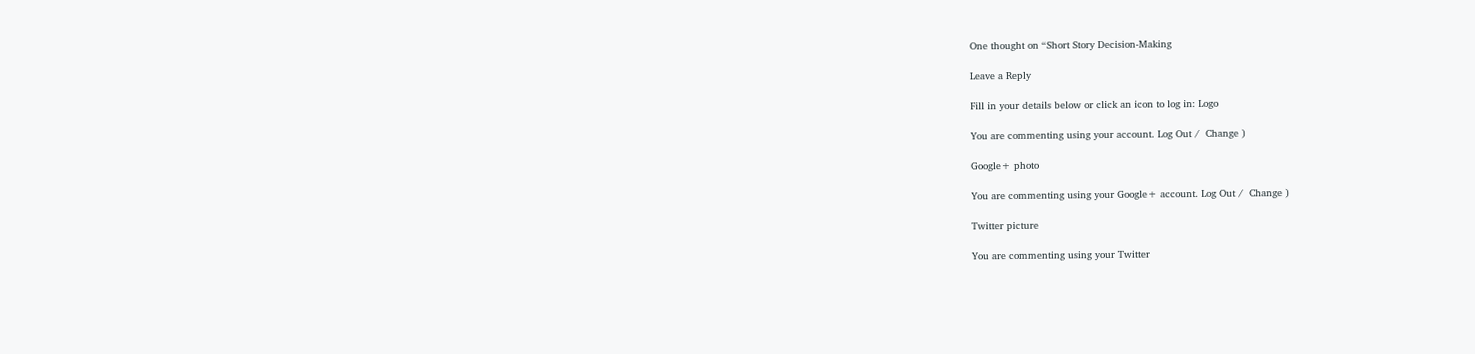One thought on “Short Story Decision-Making

Leave a Reply

Fill in your details below or click an icon to log in: Logo

You are commenting using your account. Log Out /  Change )

Google+ photo

You are commenting using your Google+ account. Log Out /  Change )

Twitter picture

You are commenting using your Twitter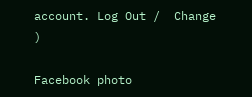account. Log Out /  Change )

Facebook photo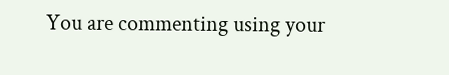You are commenting using your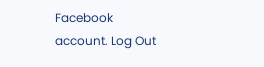Facebook account. Log Out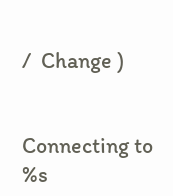/  Change )


Connecting to %s